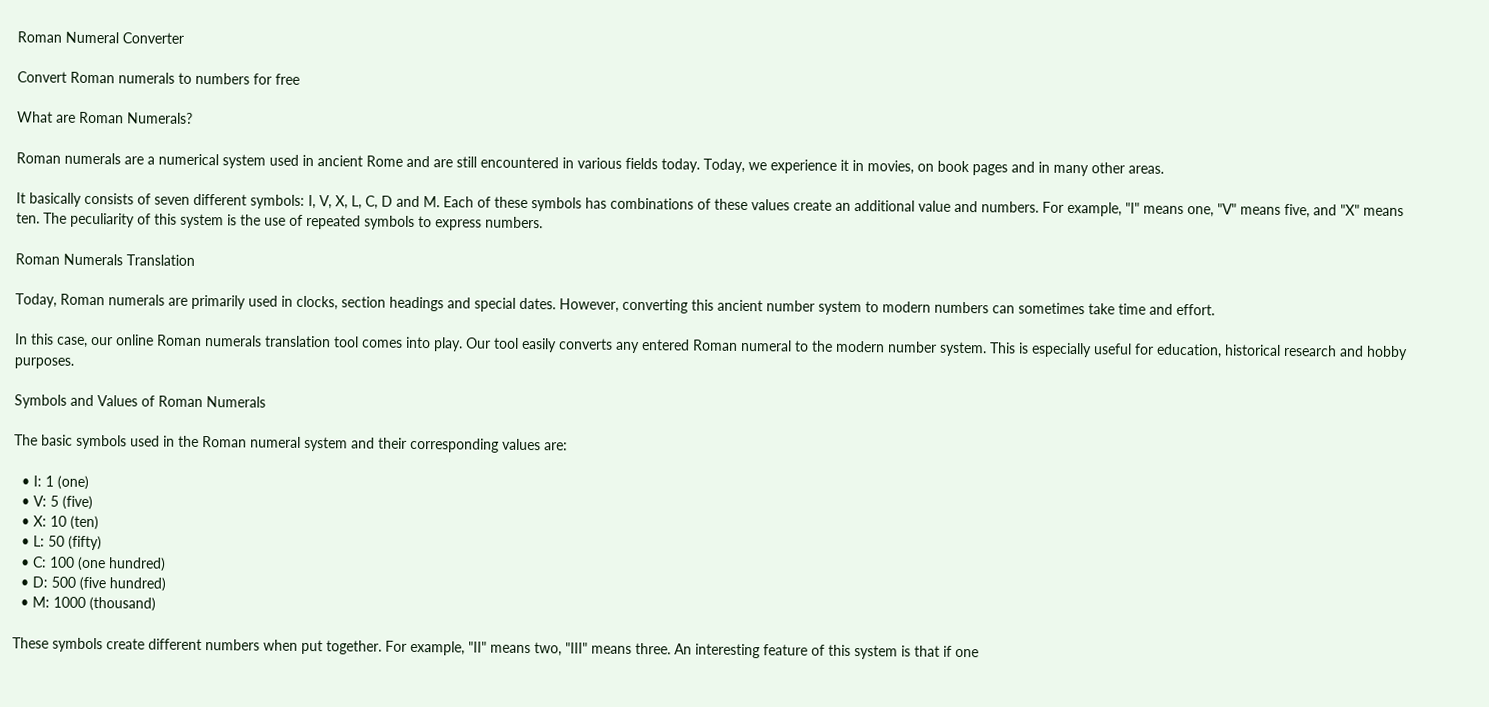Roman Numeral Converter

Convert Roman numerals to numbers for free

What are Roman Numerals?

Roman numerals are a numerical system used in ancient Rome and are still encountered in various fields today. Today, we experience it in movies, on book pages and in many other areas.

It basically consists of seven different symbols: I, V, X, L, C, D and M. Each of these symbols has combinations of these values create an additional value and numbers. For example, "I" means one, "V" means five, and "X" means ten. The peculiarity of this system is the use of repeated symbols to express numbers.

Roman Numerals Translation

Today, Roman numerals are primarily used in clocks, section headings and special dates. However, converting this ancient number system to modern numbers can sometimes take time and effort.

In this case, our online Roman numerals translation tool comes into play. Our tool easily converts any entered Roman numeral to the modern number system. This is especially useful for education, historical research and hobby purposes.

Symbols and Values of Roman Numerals

The basic symbols used in the Roman numeral system and their corresponding values are:

  • I: 1 (one)
  • V: 5 (five)
  • X: 10 (ten)
  • L: 50 (fifty)
  • C: 100 (one hundred)
  • D: 500 (five hundred)
  • M: 1000 (thousand)

These symbols create different numbers when put together. For example, "II" means two, "III" means three. An interesting feature of this system is that if one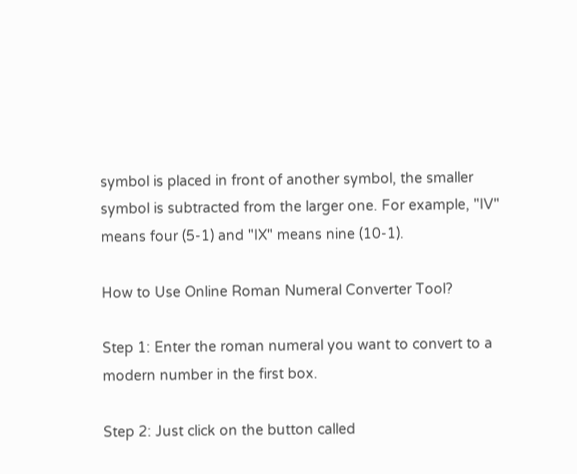symbol is placed in front of another symbol, the smaller symbol is subtracted from the larger one. For example, "IV" means four (5-1) and "IX" means nine (10-1).

How to Use Online Roman Numeral Converter Tool?

Step 1: Enter the roman numeral you want to convert to a modern number in the first box.

Step 2: Just click on the button called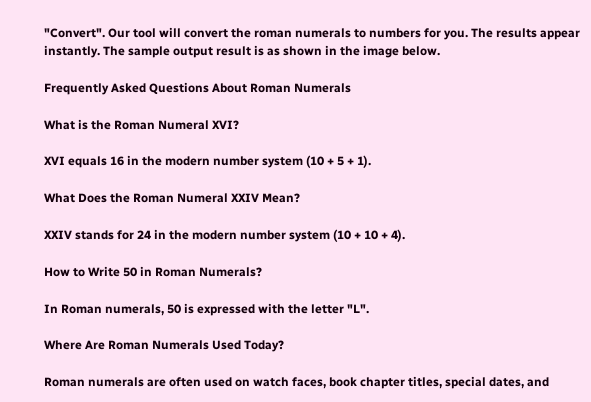"Convert". Our tool will convert the roman numerals to numbers for you. The results appear instantly. The sample output result is as shown in the image below.

Frequently Asked Questions About Roman Numerals

What is the Roman Numeral XVI?

XVI equals 16 in the modern number system (10 + 5 + 1).

What Does the Roman Numeral XXIV Mean?

XXIV stands for 24 in the modern number system (10 + 10 + 4).

How to Write 50 in Roman Numerals?

In Roman numerals, 50 is expressed with the letter "L".

Where Are Roman Numerals Used Today?

Roman numerals are often used on watch faces, book chapter titles, special dates, and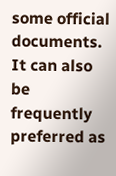some official documents. It can also be frequently preferred as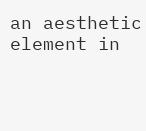an aesthetic element in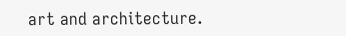art and architecture.